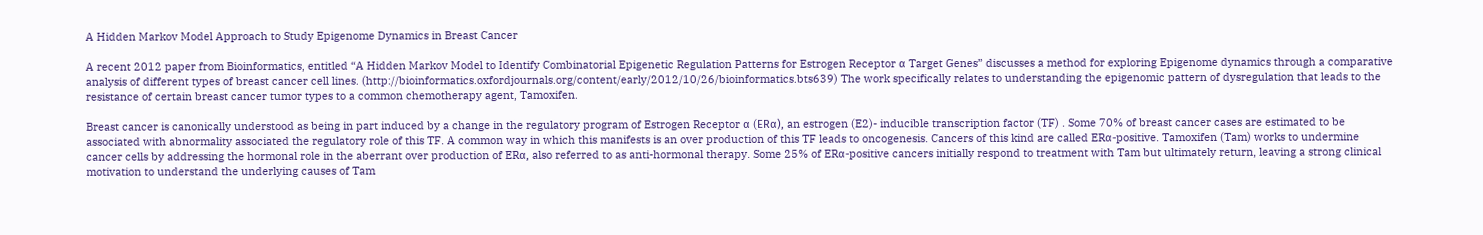A Hidden Markov Model Approach to Study Epigenome Dynamics in Breast Cancer

A recent 2012 paper from Bioinformatics, entitled “A Hidden Markov Model to Identify Combinatorial Epigenetic Regulation Patterns for Estrogen Receptor α Target Genes” discusses a method for exploring Epigenome dynamics through a comparative analysis of different types of breast cancer cell lines. (http://bioinformatics.oxfordjournals.org/content/early/2012/10/26/bioinformatics.bts639) The work specifically relates to understanding the epigenomic pattern of dysregulation that leads to the resistance of certain breast cancer tumor types to a common chemotherapy agent, Tamoxifen.

Breast cancer is canonically understood as being in part induced by a change in the regulatory program of Estrogen Receptor α (ERα), an estrogen (E2)- inducible transcription factor (TF) . Some 70% of breast cancer cases are estimated to be associated with abnormality associated the regulatory role of this TF. A common way in which this manifests is an over production of this TF leads to oncogenesis. Cancers of this kind are called ERα-positive. Tamoxifen (Tam) works to undermine cancer cells by addressing the hormonal role in the aberrant over production of ERα, also referred to as anti-hormonal therapy. Some 25% of ERα-positive cancers initially respond to treatment with Tam but ultimately return, leaving a strong clinical motivation to understand the underlying causes of Tam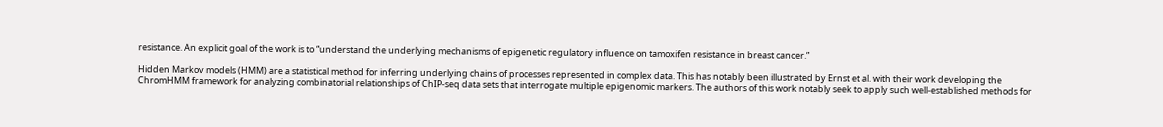resistance. An explicit goal of the work is to “understand the underlying mechanisms of epigenetic regulatory influence on tamoxifen resistance in breast cancer.”

Hidden Markov models (HMM) are a statistical method for inferring underlying chains of processes represented in complex data. This has notably been illustrated by Ernst et al. with their work developing the ChromHMM framework for analyzing combinatorial relationships of ChIP-seq data sets that interrogate multiple epigenomic markers. The authors of this work notably seek to apply such well-established methods for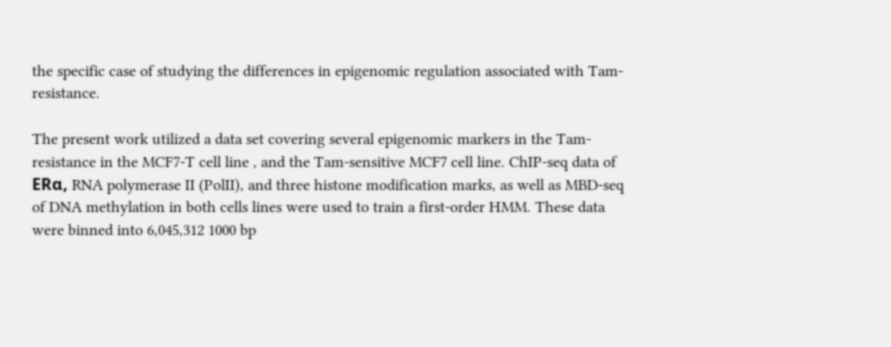the specific case of studying the differences in epigenomic regulation associated with Tam-resistance.

The present work utilized a data set covering several epigenomic markers in the Tam-resistance in the MCF7-T cell line , and the Tam-sensitive MCF7 cell line. ChIP-seq data of ERα, RNA polymerase II (PolII), and three histone modification marks, as well as MBD-seq of DNA methylation in both cells lines were used to train a first-order HMM. These data were binned into 6,045,312 1000 bp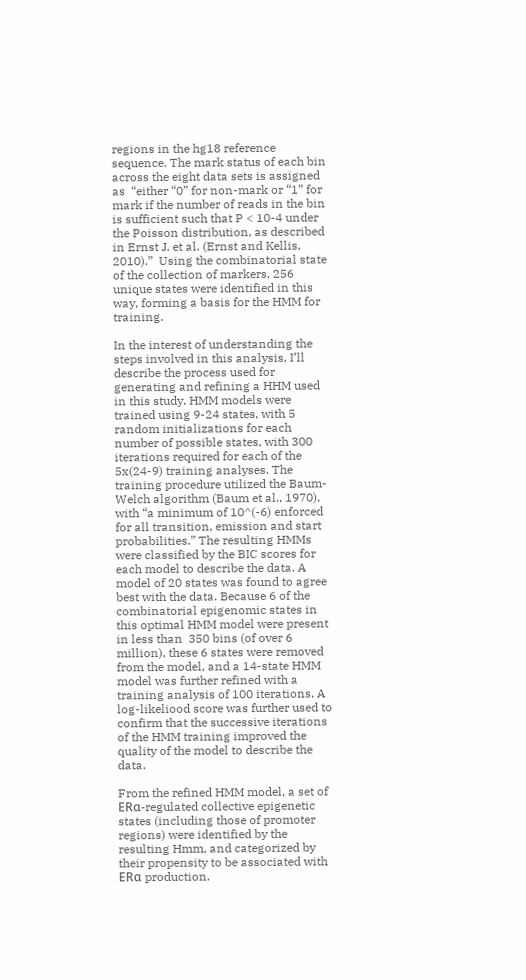regions in the hg18 reference sequence. The mark status of each bin across the eight data sets is assigned as  “either “0” for non-mark or “1” for mark if the number of reads in the bin is sufficient such that P < 10-4 under the Poisson distribution, as described in Ernst J. et al. (Ernst and Kellis, 2010).”  Using the combinatorial state of the collection of markers, 256 unique states were identified in this way, forming a basis for the HMM for training.

In the interest of understanding the steps involved in this analysis, I’ll describe the process used for generating and refining a HHM used in this study. HMM models were trained using 9-24 states, with 5 random initializations for each number of possible states, with 300 iterations required for each of the 5x(24-9) training analyses. The training procedure utilized the Baum-Welch algorithm (Baum et al., 1970), with “a minimum of 10^(-6) enforced for all transition, emission and start probabilities.” The resulting HMMs were classified by the BIC scores for each model to describe the data. A model of 20 states was found to agree best with the data. Because 6 of the combinatorial epigenomic states in this optimal HMM model were present in less than  350 bins (of over 6 million), these 6 states were removed from the model, and a 14-state HMM model was further refined with a training analysis of 100 iterations. A log-likeliood score was further used to confirm that the successive iterations of the HMM training improved the quality of the model to describe the data.

From the refined HMM model, a set of ERα-regulated collective epigenetic states (including those of promoter regions) were identified by the resulting Hmm, and categorized by their propensity to be associated with ERα production.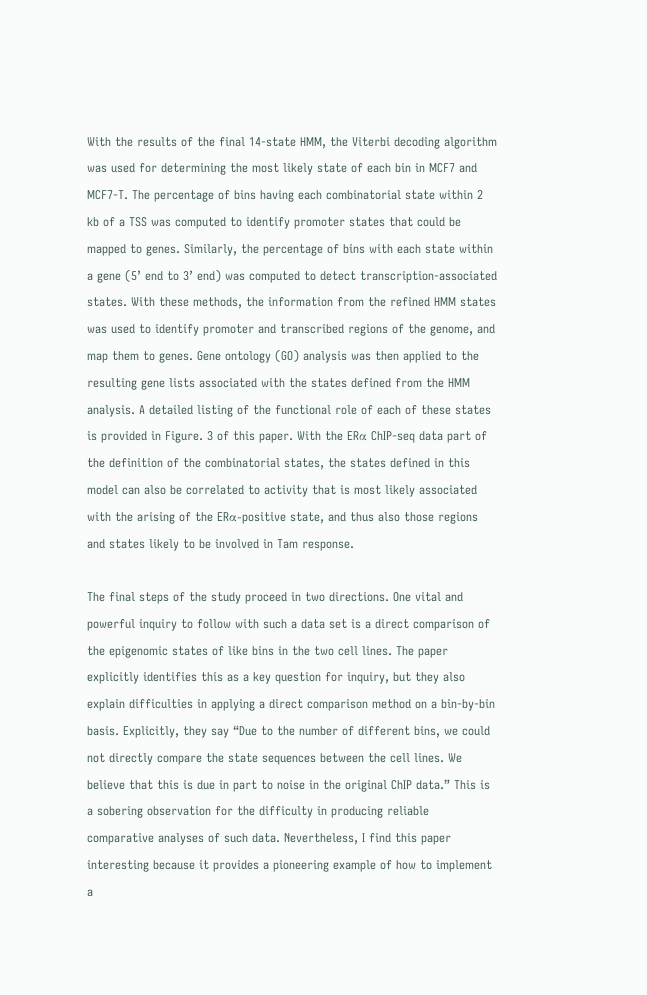With the results of the final 14-state HMM, the Viterbi decoding algorithm was used for determining the most likely state of each bin in MCF7 and MCF7-T. The percentage of bins having each combinatorial state within 2 kb of a TSS was computed to identify promoter states that could be mapped to genes. Similarly, the percentage of bins with each state within a gene (5’ end to 3’ end) was computed to detect transcription-associated states. With these methods, the information from the refined HMM states was used to identify promoter and transcribed regions of the genome, and map them to genes. Gene ontology (GO) analysis was then applied to the resulting gene lists associated with the states defined from the HMM analysis. A detailed listing of the functional role of each of these states is provided in Figure. 3 of this paper. With the ERα ChIP-seq data part of the definition of the combinatorial states, the states defined in this model can also be correlated to activity that is most likely associated with the arising of the ERα-positive state, and thus also those regions and states likely to be involved in Tam response.

The final steps of the study proceed in two directions. One vital and powerful inquiry to follow with such a data set is a direct comparison of the epigenomic states of like bins in the two cell lines. The paper explicitly identifies this as a key question for inquiry, but they also explain difficulties in applying a direct comparison method on a bin-by-bin basis. Explicitly, they say “Due to the number of different bins, we could not directly compare the state sequences between the cell lines. We believe that this is due in part to noise in the original ChIP data.” This is a sobering observation for the difficulty in producing reliable comparative analyses of such data. Nevertheless, I find this paper interesting because it provides a pioneering example of how to implement a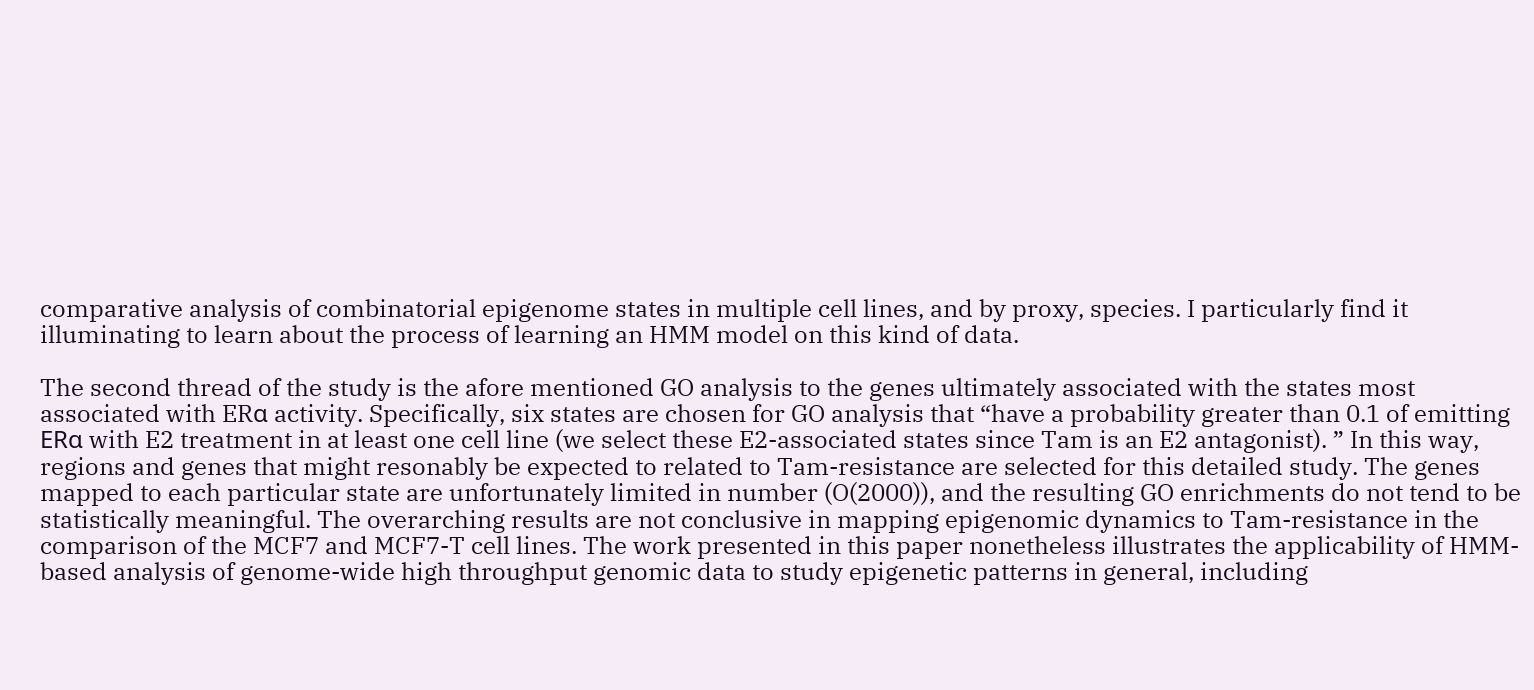comparative analysis of combinatorial epigenome states in multiple cell lines, and by proxy, species. I particularly find it illuminating to learn about the process of learning an HMM model on this kind of data.

The second thread of the study is the afore mentioned GO analysis to the genes ultimately associated with the states most associated with ERα activity. Specifically, six states are chosen for GO analysis that “have a probability greater than 0.1 of emitting ERα with E2 treatment in at least one cell line (we select these E2-associated states since Tam is an E2 antagonist). ” In this way, regions and genes that might resonably be expected to related to Tam-resistance are selected for this detailed study. The genes mapped to each particular state are unfortunately limited in number (O(2000)), and the resulting GO enrichments do not tend to be statistically meaningful. The overarching results are not conclusive in mapping epigenomic dynamics to Tam-resistance in the comparison of the MCF7 and MCF7-T cell lines. The work presented in this paper nonetheless illustrates the applicability of HMM-based analysis of genome-wide high throughput genomic data to study epigenetic patterns in general, including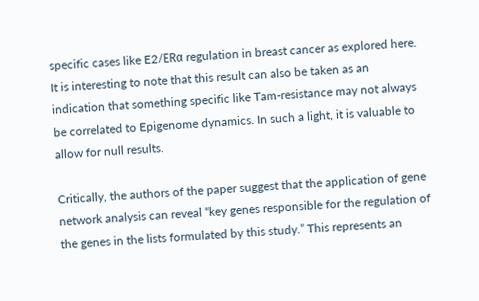specific cases like E2/ERα regulation in breast cancer as explored here. It is interesting to note that this result can also be taken as an indication that something specific like Tam-resistance may not always be correlated to Epigenome dynamics. In such a light, it is valuable to allow for null results.

Critically, the authors of the paper suggest that the application of gene network analysis can reveal “key genes responsible for the regulation of the genes in the lists formulated by this study.” This represents an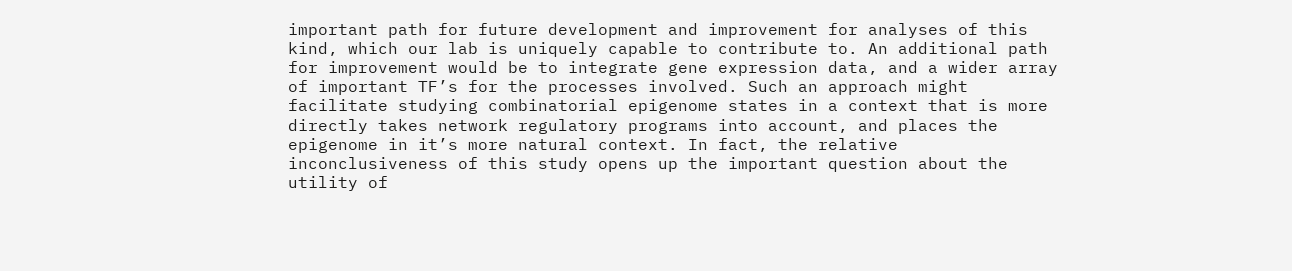important path for future development and improvement for analyses of this kind, which our lab is uniquely capable to contribute to. An additional path for improvement would be to integrate gene expression data, and a wider array of important TF’s for the processes involved. Such an approach might facilitate studying combinatorial epigenome states in a context that is more directly takes network regulatory programs into account, and places the epigenome in it’s more natural context. In fact, the relative inconclusiveness of this study opens up the important question about the utility of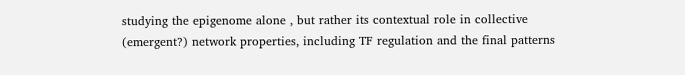studying the epigenome alone , but rather its contextual role in collective (emergent?) network properties, including TF regulation and the final patterns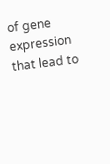of gene expression that lead to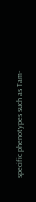specific phenotypes such as Tam-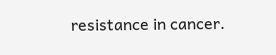resistance in cancer.